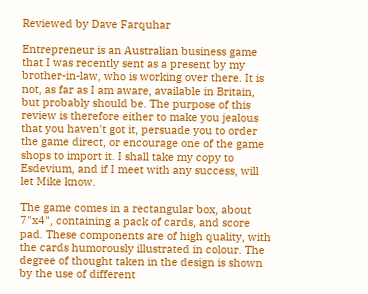Reviewed by Dave Farquhar

Entrepreneur is an Australian business game that I was recently sent as a present by my brother-in-law, who is working over there. It is not, as far as I am aware, available in Britain, but probably should be. The purpose of this review is therefore either to make you jealous that you haven't got it, persuade you to order the game direct, or encourage one of the game shops to import it. I shall take my copy to Esdevium, and if I meet with any success, will let Mike know.

The game comes in a rectangular box, about 7"x4", containing a pack of cards, and score pad. These components are of high quality, with the cards humorously illustrated in colour. The degree of thought taken in the design is shown by the use of different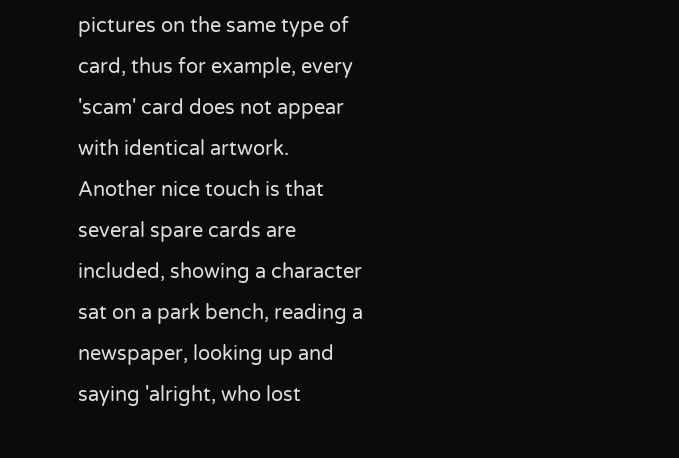pictures on the same type of card, thus for example, every 'scam' card does not appear with identical artwork. Another nice touch is that several spare cards are included, showing a character sat on a park bench, reading a newspaper, looking up and saying 'alright, who lost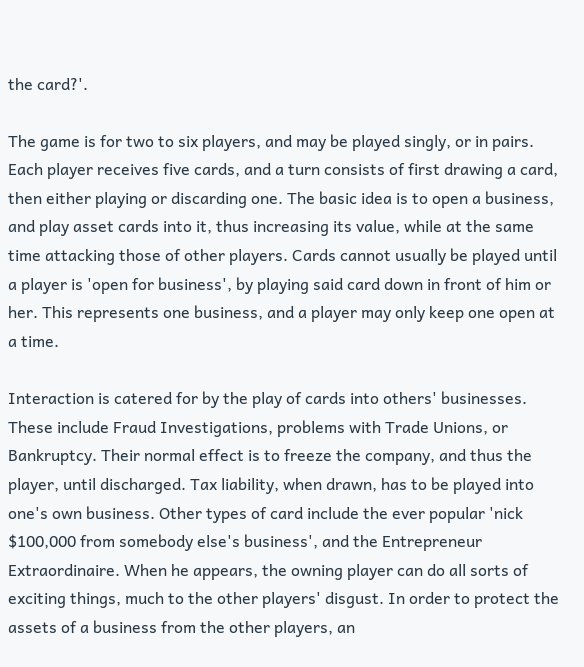the card?'.

The game is for two to six players, and may be played singly, or in pairs. Each player receives five cards, and a turn consists of first drawing a card, then either playing or discarding one. The basic idea is to open a business, and play asset cards into it, thus increasing its value, while at the same time attacking those of other players. Cards cannot usually be played until a player is 'open for business', by playing said card down in front of him or her. This represents one business, and a player may only keep one open at a time.

Interaction is catered for by the play of cards into others' businesses. These include Fraud Investigations, problems with Trade Unions, or Bankruptcy. Their normal effect is to freeze the company, and thus the player, until discharged. Tax liability, when drawn, has to be played into one's own business. Other types of card include the ever popular 'nick $100,000 from somebody else's business', and the Entrepreneur Extraordinaire. When he appears, the owning player can do all sorts of exciting things, much to the other players' disgust. In order to protect the assets of a business from the other players, an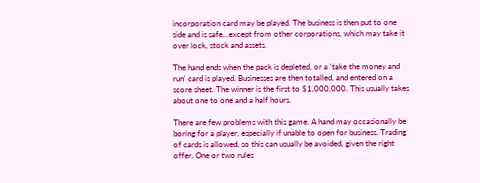incorporation card may be played. The business is then put to one side and is safe...except from other corporations, which may take it over lock, stock and assets.

The hand ends when the pack is depleted, or a 'take the money and run' card is played. Businesses are then totalled, and entered on a score sheet. The winner is the first to $1,000,000. This usually takes about one to one and a half hours.

There are few problems with this game. A hand may occasionally be boring for a player, especially if unable to open for business. Trading of cards is allowed, so this can usually be avoided, given the right offer. One or two rules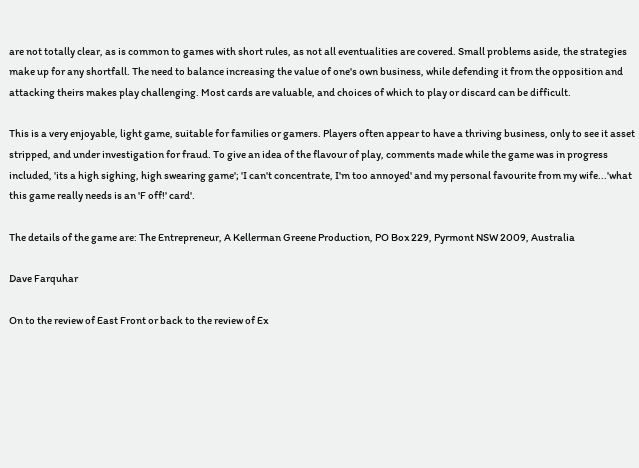are not totally clear, as is common to games with short rules, as not all eventualities are covered. Small problems aside, the strategies make up for any shortfall. The need to balance increasing the value of one's own business, while defending it from the opposition and attacking theirs makes play challenging. Most cards are valuable, and choices of which to play or discard can be difficult.

This is a very enjoyable, light game, suitable for families or gamers. Players often appear to have a thriving business, only to see it asset stripped, and under investigation for fraud. To give an idea of the flavour of play, comments made while the game was in progress included, 'its a high sighing, high swearing game'; 'I can't concentrate, I'm too annoyed' and my personal favourite from my wife...'what this game really needs is an 'F off!' card'.

The details of the game are: The Entrepreneur, A Kellerman Greene Production, PO Box 229, Pyrmont NSW 2009, Australia

Dave Farquhar

On to the review of East Front or back to the review of Ex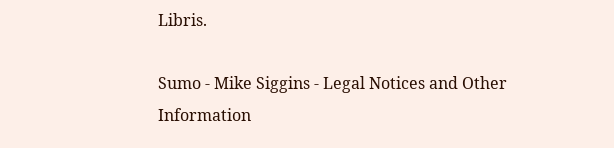Libris.

Sumo - Mike Siggins - Legal Notices and Other Information